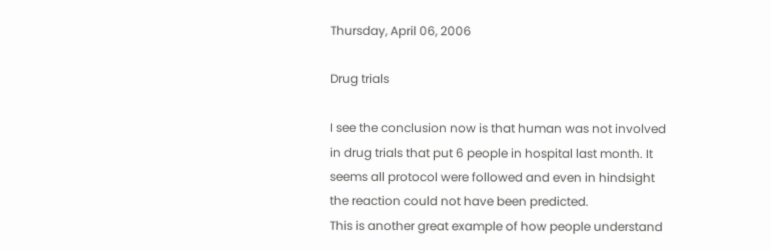Thursday, April 06, 2006

Drug trials

I see the conclusion now is that human was not involved in drug trials that put 6 people in hospital last month. It seems all protocol were followed and even in hindsight the reaction could not have been predicted.
This is another great example of how people understand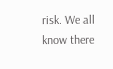risk. We all know there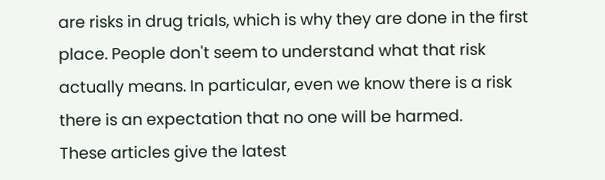are risks in drug trials, which is why they are done in the first place. People don't seem to understand what that risk actually means. In particular, even we know there is a risk there is an expectation that no one will be harmed.
These articles give the latest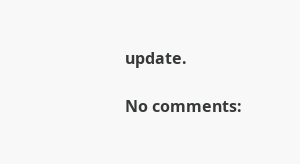update.

No comments: